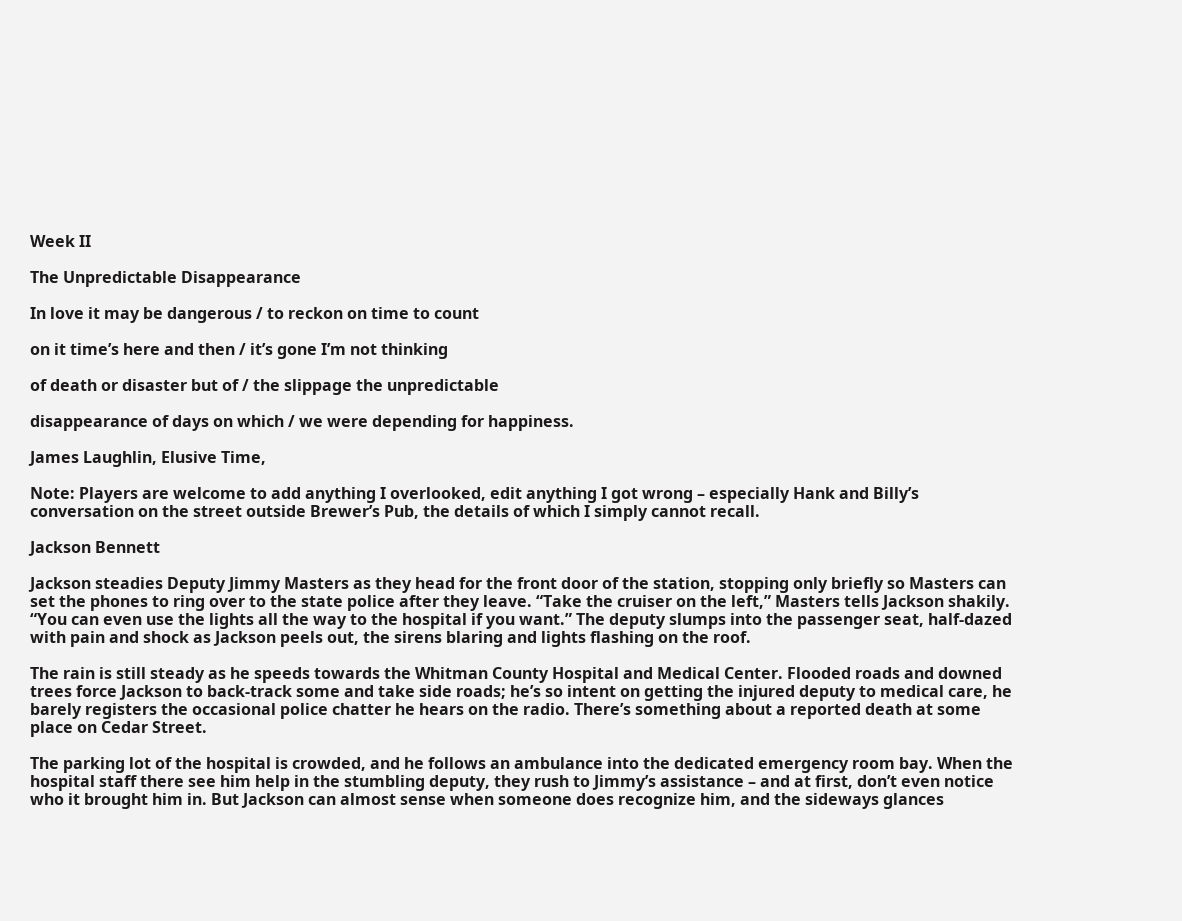Week II

The Unpredictable Disappearance

In love it may be dangerous / to reckon on time to count

on it time’s here and then / it’s gone I’m not thinking

of death or disaster but of / the slippage the unpredictable

disappearance of days on which / we were depending for happiness.

James Laughlin, Elusive Time,

Note: Players are welcome to add anything I overlooked, edit anything I got wrong – especially Hank and Billy’s conversation on the street outside Brewer’s Pub, the details of which I simply cannot recall.

Jackson Bennett

Jackson steadies Deputy Jimmy Masters as they head for the front door of the station, stopping only briefly so Masters can set the phones to ring over to the state police after they leave. “Take the cruiser on the left,” Masters tells Jackson shakily. “You can even use the lights all the way to the hospital if you want.” The deputy slumps into the passenger seat, half-dazed with pain and shock as Jackson peels out, the sirens blaring and lights flashing on the roof.

The rain is still steady as he speeds towards the Whitman County Hospital and Medical Center. Flooded roads and downed trees force Jackson to back-track some and take side roads; he’s so intent on getting the injured deputy to medical care, he barely registers the occasional police chatter he hears on the radio. There’s something about a reported death at some place on Cedar Street.

The parking lot of the hospital is crowded, and he follows an ambulance into the dedicated emergency room bay. When the hospital staff there see him help in the stumbling deputy, they rush to Jimmy’s assistance – and at first, don’t even notice who it brought him in. But Jackson can almost sense when someone does recognize him, and the sideways glances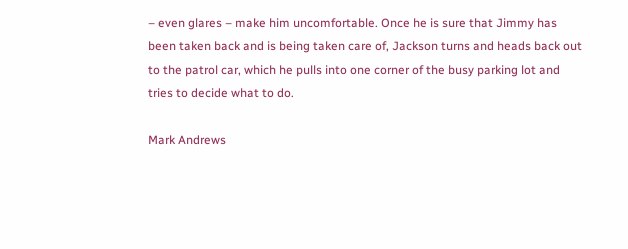– even glares – make him uncomfortable. Once he is sure that Jimmy has been taken back and is being taken care of, Jackson turns and heads back out to the patrol car, which he pulls into one corner of the busy parking lot and tries to decide what to do.

Mark Andrews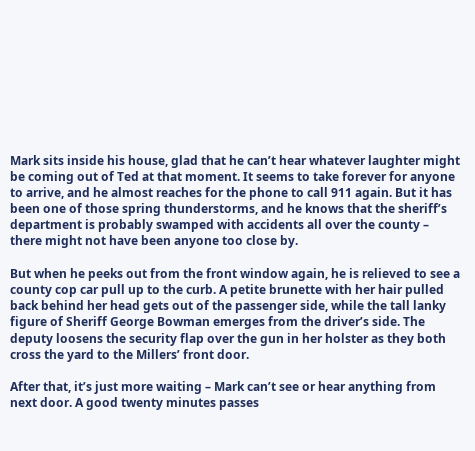Mark sits inside his house, glad that he can’t hear whatever laughter might be coming out of Ted at that moment. It seems to take forever for anyone to arrive, and he almost reaches for the phone to call 911 again. But it has been one of those spring thunderstorms, and he knows that the sheriff’s department is probably swamped with accidents all over the county – there might not have been anyone too close by.

But when he peeks out from the front window again, he is relieved to see a county cop car pull up to the curb. A petite brunette with her hair pulled back behind her head gets out of the passenger side, while the tall lanky figure of Sheriff George Bowman emerges from the driver’s side. The deputy loosens the security flap over the gun in her holster as they both cross the yard to the Millers’ front door.

After that, it’s just more waiting – Mark can’t see or hear anything from next door. A good twenty minutes passes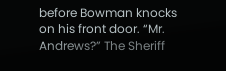before Bowman knocks on his front door. “Mr. Andrews?” The Sheriff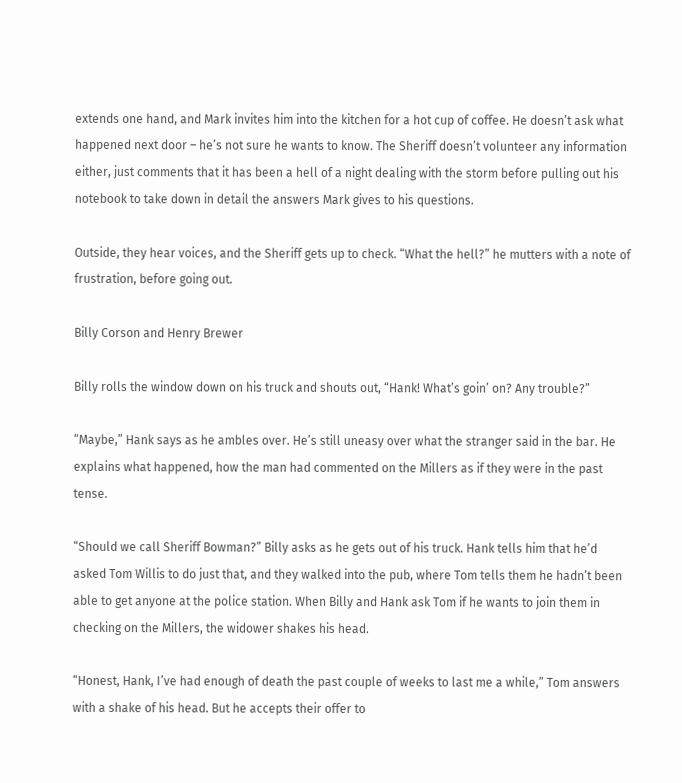extends one hand, and Mark invites him into the kitchen for a hot cup of coffee. He doesn’t ask what happened next door – he’s not sure he wants to know. The Sheriff doesn’t volunteer any information either, just comments that it has been a hell of a night dealing with the storm before pulling out his notebook to take down in detail the answers Mark gives to his questions.

Outside, they hear voices, and the Sheriff gets up to check. “What the hell?” he mutters with a note of frustration, before going out.

Billy Corson and Henry Brewer

Billy rolls the window down on his truck and shouts out, “Hank! What’s goin’ on? Any trouble?”

“Maybe,” Hank says as he ambles over. He’s still uneasy over what the stranger said in the bar. He explains what happened, how the man had commented on the Millers as if they were in the past tense.

“Should we call Sheriff Bowman?” Billy asks as he gets out of his truck. Hank tells him that he’d asked Tom Willis to do just that, and they walked into the pub, where Tom tells them he hadn’t been able to get anyone at the police station. When Billy and Hank ask Tom if he wants to join them in checking on the Millers, the widower shakes his head.

“Honest, Hank, I’ve had enough of death the past couple of weeks to last me a while,” Tom answers with a shake of his head. But he accepts their offer to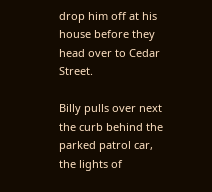drop him off at his house before they head over to Cedar Street.

Billy pulls over next the curb behind the parked patrol car, the lights of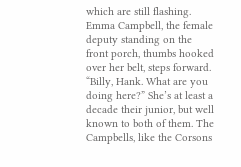which are still flashing. Emma Campbell, the female deputy standing on the front porch, thumbs hooked over her belt, steps forward. “Billy, Hank. What are you doing here?” She’s at least a decade their junior, but well known to both of them. The Campbells, like the Corsons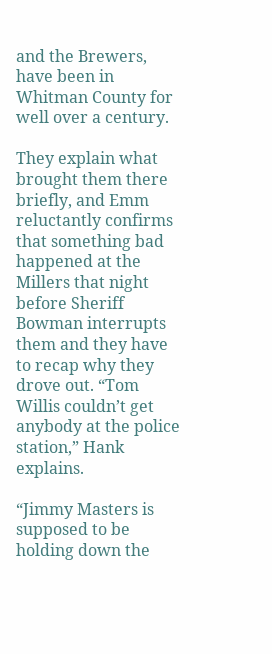and the Brewers, have been in Whitman County for well over a century.

They explain what brought them there briefly, and Emm reluctantly confirms that something bad happened at the Millers that night before Sheriff Bowman interrupts them and they have to recap why they drove out. “Tom Willis couldn’t get anybody at the police station,” Hank explains.

“Jimmy Masters is supposed to be holding down the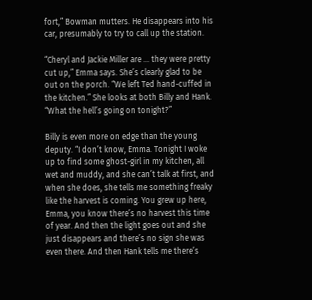fort,” Bowman mutters. He disappears into his car, presumably to try to call up the station.

“Cheryl and Jackie Miller are … they were pretty cut up,” Emma says. She’s clearly glad to be out on the porch. “We left Ted hand-cuffed in the kitchen.” She looks at both Billy and Hank. “What the hell’s going on tonight?”

Billy is even more on edge than the young deputy. “I don’t know, Emma. Tonight I woke up to find some ghost-girl in my kitchen, all wet and muddy, and she can’t talk at first, and when she does, she tells me something freaky like the harvest is coming. You grew up here, Emma, you know there’s no harvest this time of year. And then the light goes out and she just disappears and there’s no sign she was even there. And then Hank tells me there’s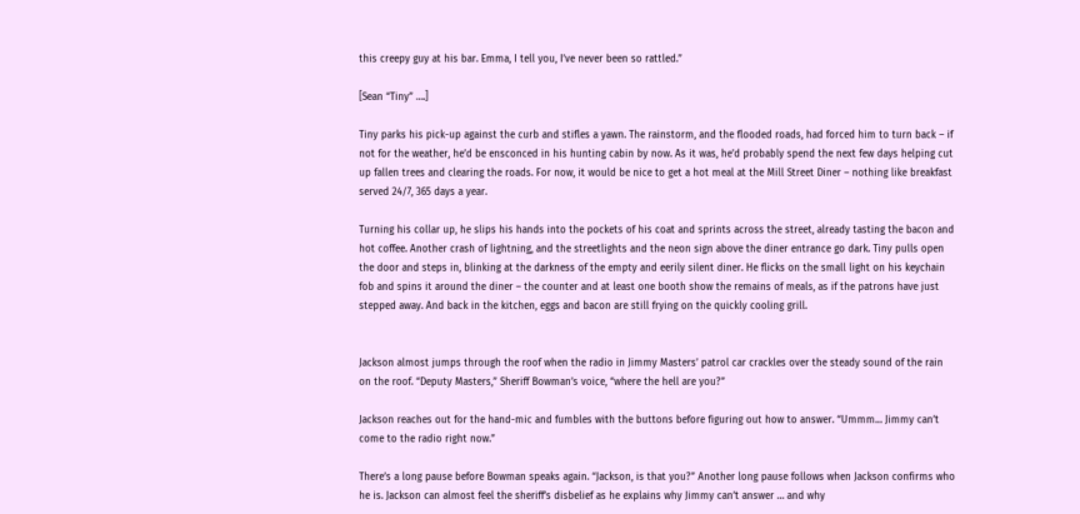this creepy guy at his bar. Emma, I tell you, I’ve never been so rattled.”

[Sean “Tiny” ….]

Tiny parks his pick-up against the curb and stifles a yawn. The rainstorm, and the flooded roads, had forced him to turn back – if not for the weather, he’d be ensconced in his hunting cabin by now. As it was, he’d probably spend the next few days helping cut up fallen trees and clearing the roads. For now, it would be nice to get a hot meal at the Mill Street Diner – nothing like breakfast served 24/7, 365 days a year.

Turning his collar up, he slips his hands into the pockets of his coat and sprints across the street, already tasting the bacon and hot coffee. Another crash of lightning, and the streetlights and the neon sign above the diner entrance go dark. Tiny pulls open the door and steps in, blinking at the darkness of the empty and eerily silent diner. He flicks on the small light on his keychain fob and spins it around the diner – the counter and at least one booth show the remains of meals, as if the patrons have just stepped away. And back in the kitchen, eggs and bacon are still frying on the quickly cooling grill.


Jackson almost jumps through the roof when the radio in Jimmy Masters’ patrol car crackles over the steady sound of the rain on the roof. “Deputy Masters,” Sheriff Bowman’s voice, “where the hell are you?”

Jackson reaches out for the hand-mic and fumbles with the buttons before figuring out how to answer. “Ummm… Jimmy can’t come to the radio right now.”

There’s a long pause before Bowman speaks again. “Jackson, is that you?” Another long pause follows when Jackson confirms who he is. Jackson can almost feel the sheriff’s disbelief as he explains why Jimmy can’t answer … and why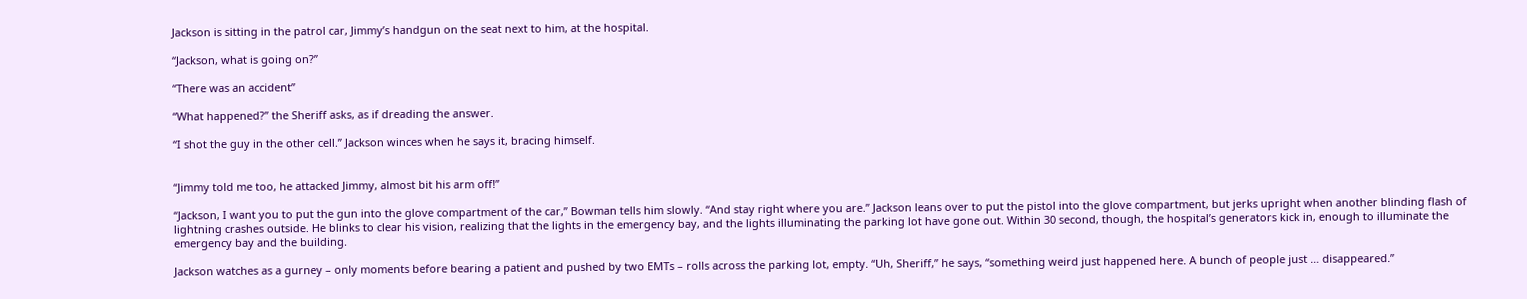Jackson is sitting in the patrol car, Jimmy’s handgun on the seat next to him, at the hospital.

“Jackson, what is going on?”

“There was an accident”

“What happened?” the Sheriff asks, as if dreading the answer.

“I shot the guy in the other cell.” Jackson winces when he says it, bracing himself.


“Jimmy told me too, he attacked Jimmy, almost bit his arm off!”

“Jackson, I want you to put the gun into the glove compartment of the car,” Bowman tells him slowly. “And stay right where you are.” Jackson leans over to put the pistol into the glove compartment, but jerks upright when another blinding flash of lightning crashes outside. He blinks to clear his vision, realizing that the lights in the emergency bay, and the lights illuminating the parking lot have gone out. Within 30 second, though, the hospital’s generators kick in, enough to illuminate the emergency bay and the building.

Jackson watches as a gurney – only moments before bearing a patient and pushed by two EMTs – rolls across the parking lot, empty. “Uh, Sheriff,” he says, “something weird just happened here. A bunch of people just … disappeared.”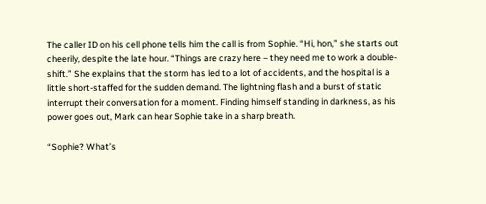The caller ID on his cell phone tells him the call is from Sophie. “Hi, hon,” she starts out cheerily, despite the late hour. “Things are crazy here – they need me to work a double-shift.” She explains that the storm has led to a lot of accidents, and the hospital is a little short-staffed for the sudden demand. The lightning flash and a burst of static interrupt their conversation for a moment. Finding himself standing in darkness, as his power goes out, Mark can hear Sophie take in a sharp breath.

“Sophie? What’s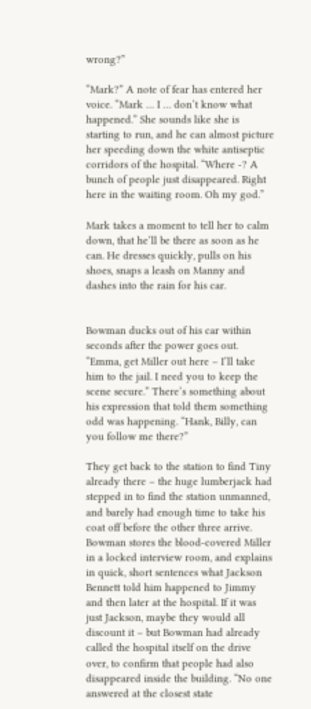wrong?”

“Mark?” A note of fear has entered her voice. “Mark … I … don’t know what happened.” She sounds like she is starting to run, and he can almost picture her speeding down the white antiseptic corridors of the hospital. “Where -? A bunch of people just disappeared. Right here in the waiting room. Oh my god.”

Mark takes a moment to tell her to calm down, that he’ll be there as soon as he can. He dresses quickly, pulls on his shoes, snaps a leash on Manny and dashes into the rain for his car.


Bowman ducks out of his car within seconds after the power goes out. “Emma, get Miller out here – I’ll take him to the jail. I need you to keep the scene secure.” There’s something about his expression that told them something odd was happening. “Hank, Billy, can you follow me there?”

They get back to the station to find Tiny already there – the huge lumberjack had stepped in to find the station unmanned, and barely had enough time to take his coat off before the other three arrive. Bowman stores the blood-covered Miller in a locked interview room, and explains in quick, short sentences what Jackson Bennett told him happened to Jimmy and then later at the hospital. If it was just Jackson, maybe they would all discount it – but Bowman had already called the hospital itself on the drive over, to confirm that people had also disappeared inside the building. “No one answered at the closest state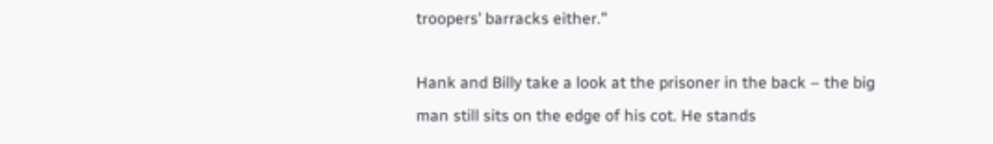troopers’ barracks either.”

Hank and Billy take a look at the prisoner in the back – the big man still sits on the edge of his cot. He stands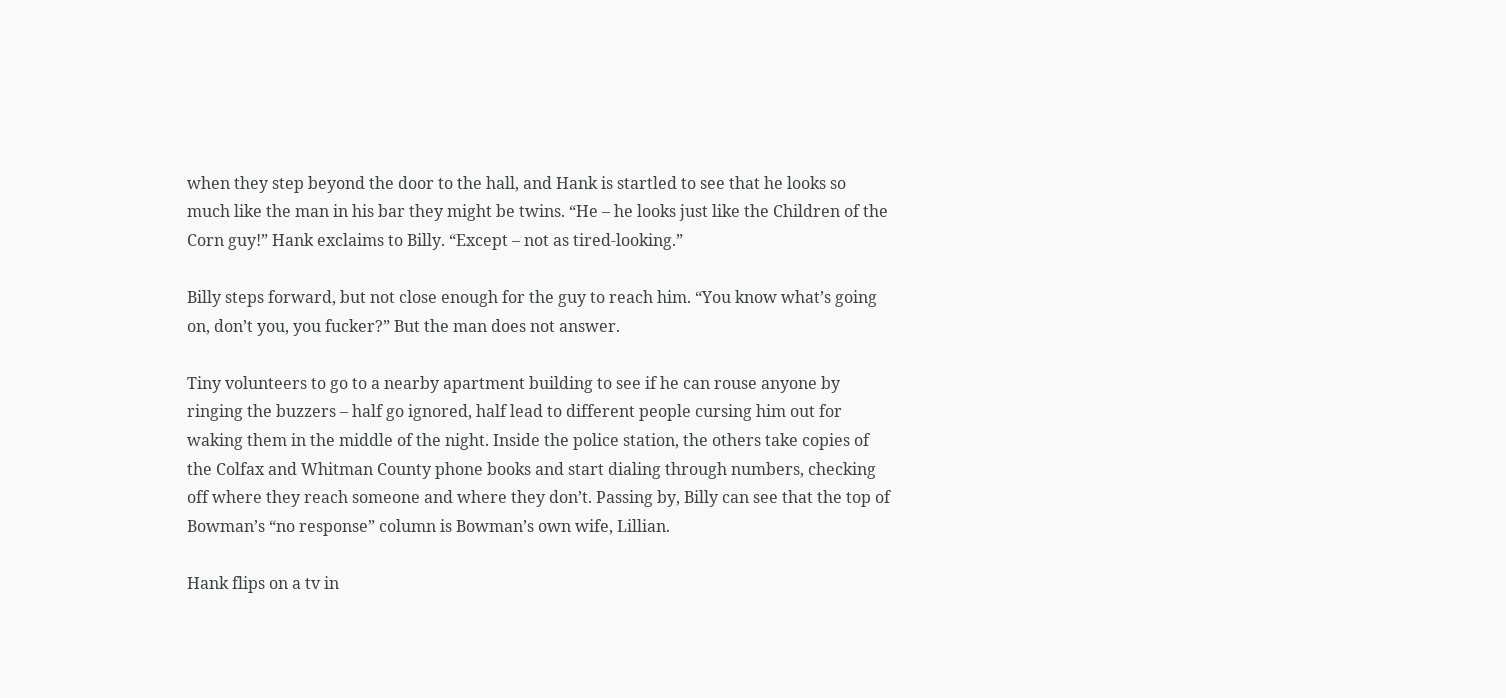when they step beyond the door to the hall, and Hank is startled to see that he looks so much like the man in his bar they might be twins. “He – he looks just like the Children of the Corn guy!” Hank exclaims to Billy. “Except – not as tired-looking.”

Billy steps forward, but not close enough for the guy to reach him. “You know what’s going on, don’t you, you fucker?” But the man does not answer.

Tiny volunteers to go to a nearby apartment building to see if he can rouse anyone by ringing the buzzers – half go ignored, half lead to different people cursing him out for waking them in the middle of the night. Inside the police station, the others take copies of the Colfax and Whitman County phone books and start dialing through numbers, checking off where they reach someone and where they don’t. Passing by, Billy can see that the top of Bowman’s “no response” column is Bowman’s own wife, Lillian.

Hank flips on a tv in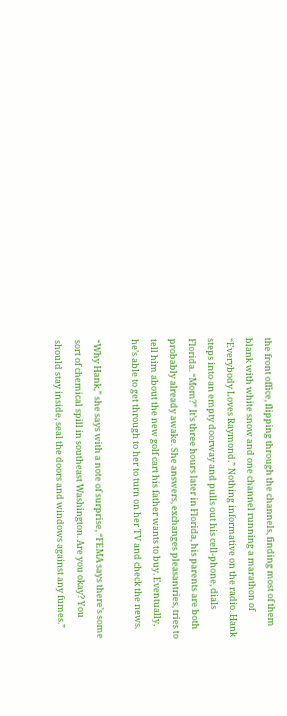the front office, flipping through the channels, finding most of them blank with white snow and one channel running a marathon of “Everybody Loves Raymond.” Nothing informative on the radio. Hank steps into an empty doorway and pulls out his cell-phone, dials Florida. “Mom?” It’s three hours later in Florida, his parents are both probably already awake. She answers, exchanges pleasantries, tries to tell him about the new golf cart his father wants to buy. Eventually, he’s able to get through to her to turn on her TV and check the news.

“Why Hank,” she says with a note of surprise, “FEMA says there’s some sort of chemical spill in southeast Washington. Are you okay? You should stay inside, seal the doors and windows against any fumes.”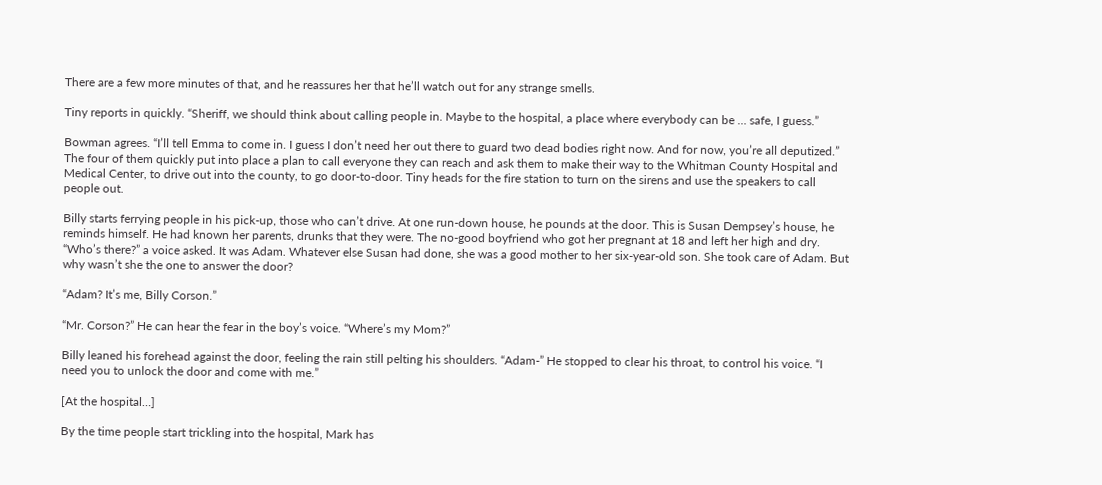There are a few more minutes of that, and he reassures her that he’ll watch out for any strange smells.

Tiny reports in quickly. “Sheriff, we should think about calling people in. Maybe to the hospital, a place where everybody can be … safe, I guess.”

Bowman agrees. “I’ll tell Emma to come in. I guess I don’t need her out there to guard two dead bodies right now. And for now, you’re all deputized.” The four of them quickly put into place a plan to call everyone they can reach and ask them to make their way to the Whitman County Hospital and Medical Center, to drive out into the county, to go door-to-door. Tiny heads for the fire station to turn on the sirens and use the speakers to call people out.

Billy starts ferrying people in his pick-up, those who can’t drive. At one run-down house, he pounds at the door. This is Susan Dempsey’s house, he reminds himself. He had known her parents, drunks that they were. The no-good boyfriend who got her pregnant at 18 and left her high and dry. “Who’s there?” a voice asked. It was Adam. Whatever else Susan had done, she was a good mother to her six-year-old son. She took care of Adam. But why wasn’t she the one to answer the door?

“Adam? It’s me, Billy Corson.”

“Mr. Corson?” He can hear the fear in the boy’s voice. “Where’s my Mom?”

Billy leaned his forehead against the door, feeling the rain still pelting his shoulders. “Adam-” He stopped to clear his throat, to control his voice. “I need you to unlock the door and come with me.”

[At the hospital…]

By the time people start trickling into the hospital, Mark has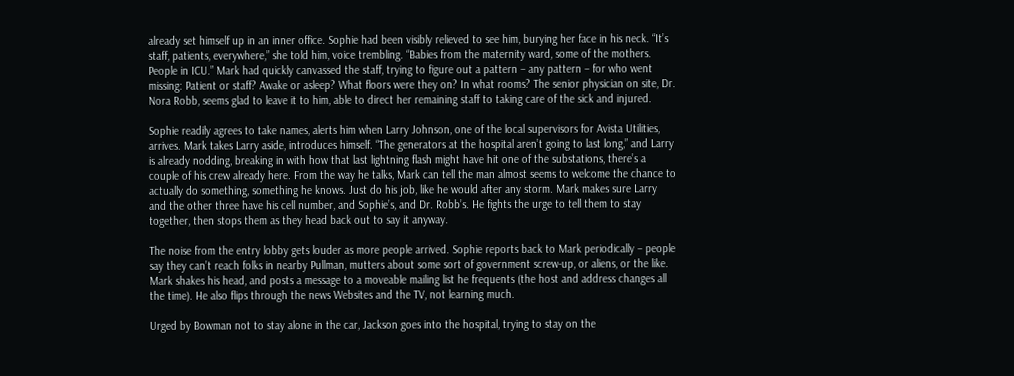already set himself up in an inner office. Sophie had been visibly relieved to see him, burying her face in his neck. “It’s staff, patients, everywhere,” she told him, voice trembling. “Babies from the maternity ward, some of the mothers. People in ICU.” Mark had quickly canvassed the staff, trying to figure out a pattern – any pattern – for who went missing: Patient or staff? Awake or asleep? What floors were they on? In what rooms? The senior physician on site, Dr. Nora Robb, seems glad to leave it to him, able to direct her remaining staff to taking care of the sick and injured.

Sophie readily agrees to take names, alerts him when Larry Johnson, one of the local supervisors for Avista Utilities, arrives. Mark takes Larry aside, introduces himself. “The generators at the hospital aren’t going to last long,” and Larry is already nodding, breaking in with how that last lightning flash might have hit one of the substations, there’s a couple of his crew already here. From the way he talks, Mark can tell the man almost seems to welcome the chance to actually do something, something he knows. Just do his job, like he would after any storm. Mark makes sure Larry and the other three have his cell number, and Sophie’s, and Dr. Robb’s. He fights the urge to tell them to stay together, then stops them as they head back out to say it anyway.

The noise from the entry lobby gets louder as more people arrived. Sophie reports back to Mark periodically – people say they can’t reach folks in nearby Pullman, mutters about some sort of government screw-up, or aliens, or the like. Mark shakes his head, and posts a message to a moveable mailing list he frequents (the host and address changes all the time). He also flips through the news Websites and the TV, not learning much.

Urged by Bowman not to stay alone in the car, Jackson goes into the hospital, trying to stay on the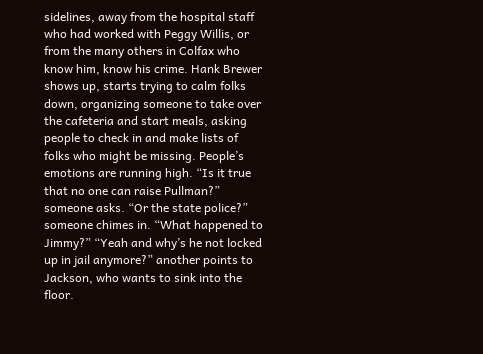sidelines, away from the hospital staff who had worked with Peggy Willis, or from the many others in Colfax who know him, know his crime. Hank Brewer shows up, starts trying to calm folks down, organizing someone to take over the cafeteria and start meals, asking people to check in and make lists of folks who might be missing. People’s emotions are running high. “Is it true that no one can raise Pullman?” someone asks. “Or the state police?” someone chimes in. “What happened to Jimmy?” “Yeah and why’s he not locked up in jail anymore?” another points to Jackson, who wants to sink into the floor.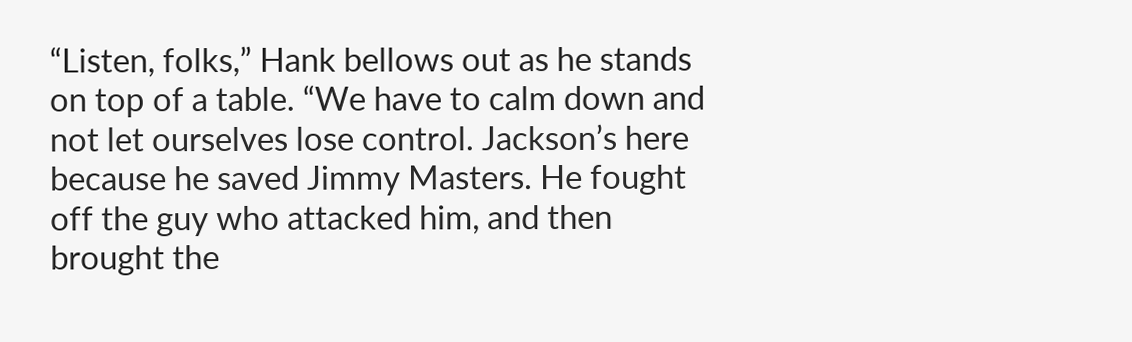“Listen, folks,” Hank bellows out as he stands on top of a table. “We have to calm down and not let ourselves lose control. Jackson’s here because he saved Jimmy Masters. He fought off the guy who attacked him, and then brought the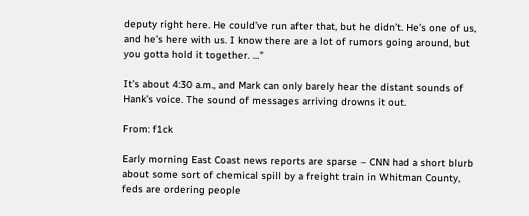deputy right here. He could’ve run after that, but he didn’t. He’s one of us, and he’s here with us. I know there are a lot of rumors going around, but you gotta hold it together. …”

It’s about 4:30 a.m., and Mark can only barely hear the distant sounds of Hank’s voice. The sound of messages arriving drowns it out.

From: f1ck

Early morning East Coast news reports are sparse – CNN had a short blurb about some sort of chemical spill by a freight train in Whitman County, feds are ordering people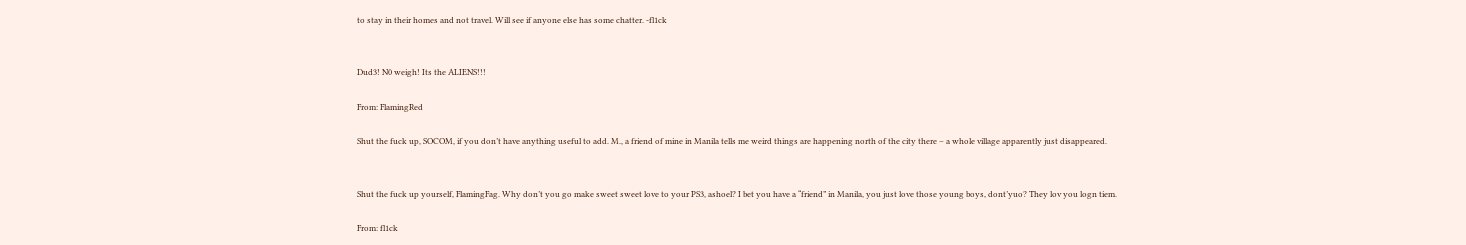to stay in their homes and not travel. Will see if anyone else has some chatter. -fl1ck


Dud3! N0 weigh! Its the ALIENS!!!

From: FlamingRed

Shut the fuck up, SOCOM, if you don’t have anything useful to add. M., a friend of mine in Manila tells me weird things are happening north of the city there – a whole village apparently just disappeared.


Shut the fuck up yourself, FlamingFag. Why don’t you go make sweet sweet love to your PS3, ashoel? I bet you have a “friend” in Manila, you just love those young boys, dont’yuo? They lov you logn tiem.

From: fl1ck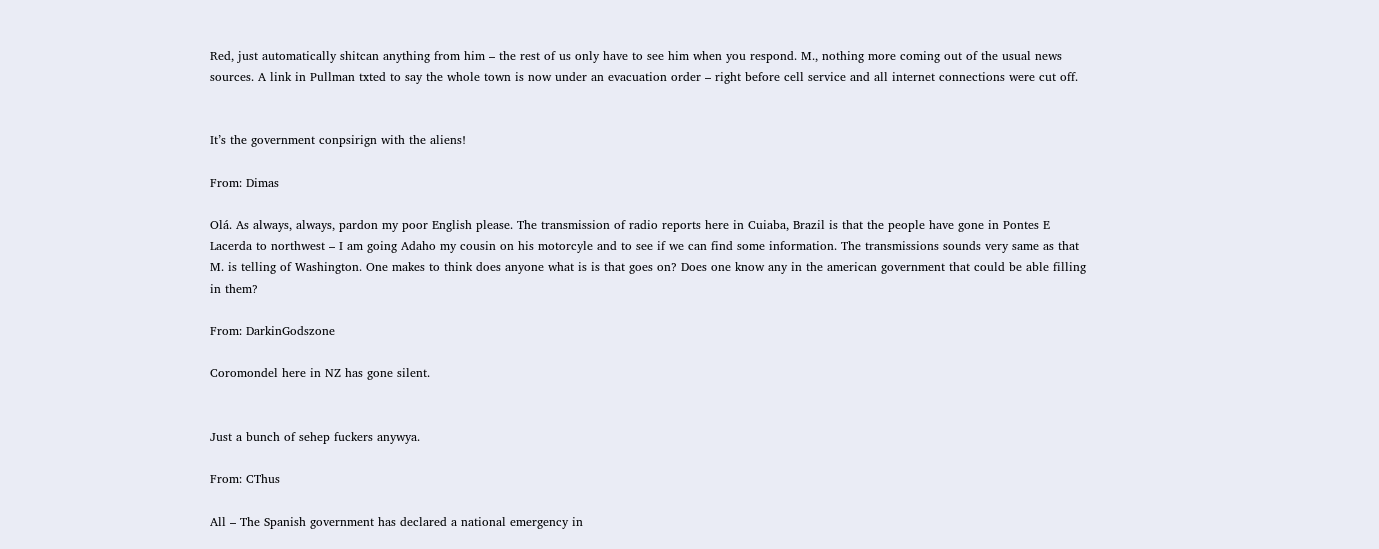Red, just automatically shitcan anything from him – the rest of us only have to see him when you respond. M., nothing more coming out of the usual news sources. A link in Pullman txted to say the whole town is now under an evacuation order – right before cell service and all internet connections were cut off.


It’s the government conpsirign with the aliens!

From: Dimas

Olá. As always, always, pardon my poor English please. The transmission of radio reports here in Cuiaba, Brazil is that the people have gone in Pontes E Lacerda to northwest – I am going Adaho my cousin on his motorcyle and to see if we can find some information. The transmissions sounds very same as that M. is telling of Washington. One makes to think does anyone what is is that goes on? Does one know any in the american government that could be able filling in them?

From: DarkinGodszone

Coromondel here in NZ has gone silent.


Just a bunch of sehep fuckers anywya.

From: CThus

All – The Spanish government has declared a national emergency in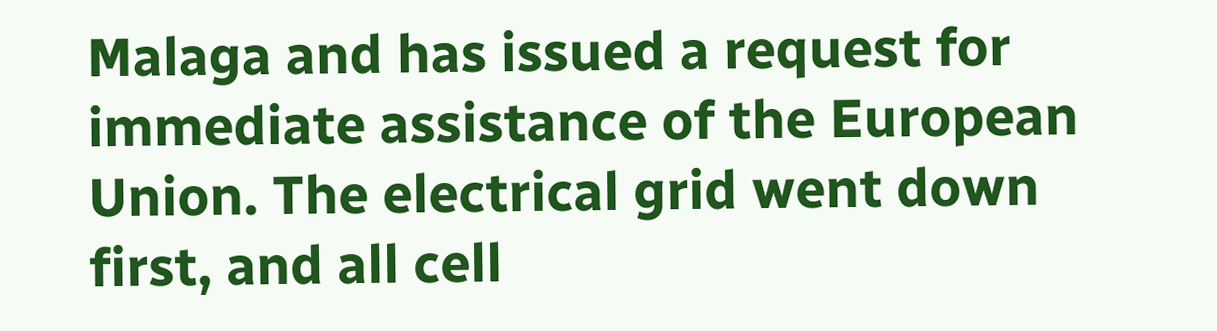Malaga and has issued a request for immediate assistance of the European Union. The electrical grid went down first, and all cell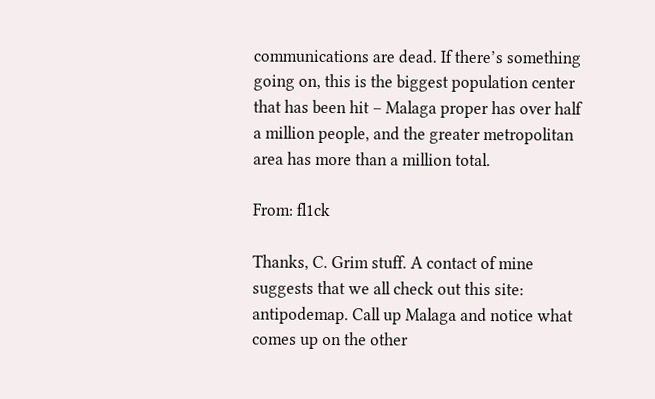communications are dead. If there’s something going on, this is the biggest population center that has been hit – Malaga proper has over half a million people, and the greater metropolitan area has more than a million total.

From: fl1ck

Thanks, C. Grim stuff. A contact of mine suggests that we all check out this site: antipodemap. Call up Malaga and notice what comes up on the other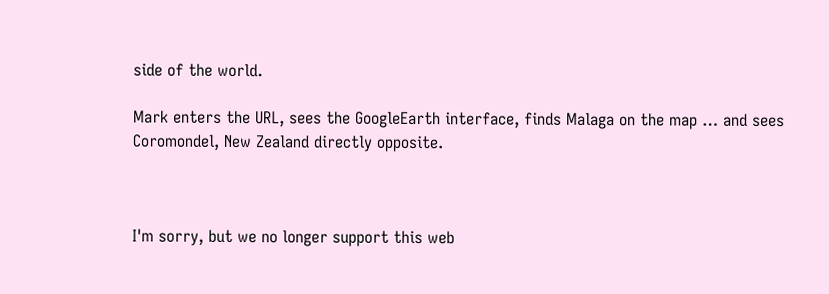side of the world.

Mark enters the URL, sees the GoogleEarth interface, finds Malaga on the map … and sees Coromondel, New Zealand directly opposite.



I'm sorry, but we no longer support this web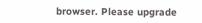browser. Please upgrade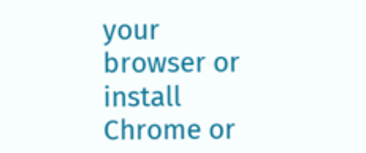your browser or install Chrome or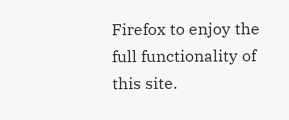Firefox to enjoy the full functionality of this site.